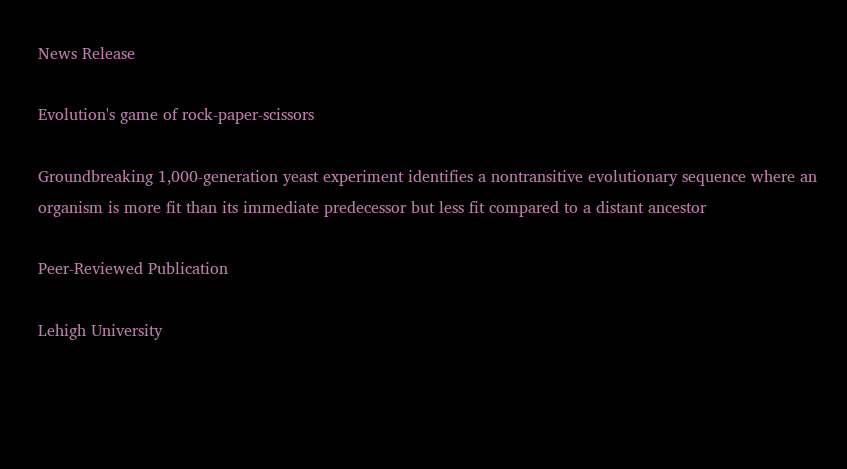News Release

Evolution's game of rock-paper-scissors

Groundbreaking 1,000-generation yeast experiment identifies a nontransitive evolutionary sequence where an organism is more fit than its immediate predecessor but less fit compared to a distant ancestor

Peer-Reviewed Publication

Lehigh University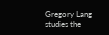Gregory Lang studies the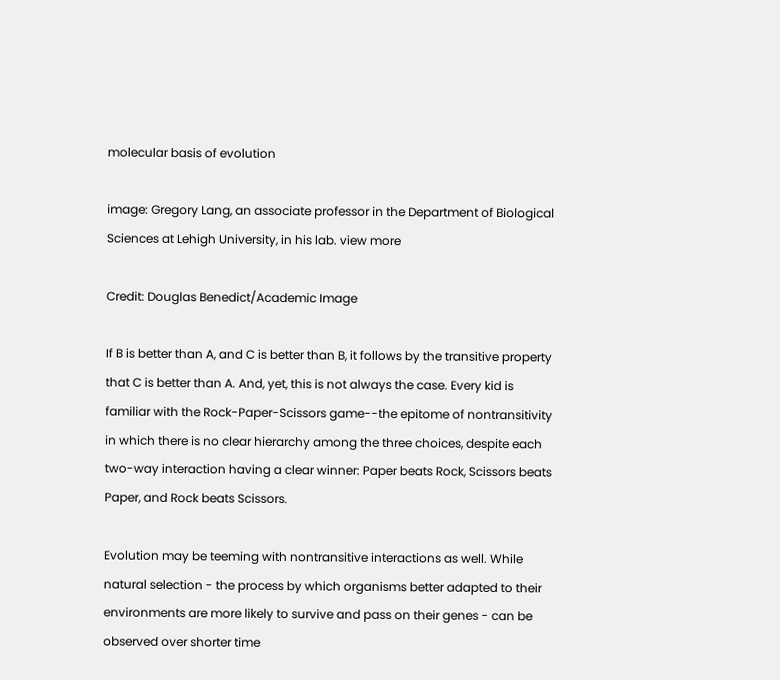molecular basis of evolution

image: Gregory Lang, an associate professor in the Department of Biological Sciences at Lehigh University, in his lab. view more

Credit: Douglas Benedict/Academic Image

If B is better than A, and C is better than B, it follows by the transitive property that C is better than A. And, yet, this is not always the case. Every kid is familiar with the Rock-Paper-Scissors game--the epitome of nontransitivity in which there is no clear hierarchy among the three choices, despite each two-way interaction having a clear winner: Paper beats Rock, Scissors beats Paper, and Rock beats Scissors.

Evolution may be teeming with nontransitive interactions as well. While natural selection - the process by which organisms better adapted to their environments are more likely to survive and pass on their genes - can be observed over shorter time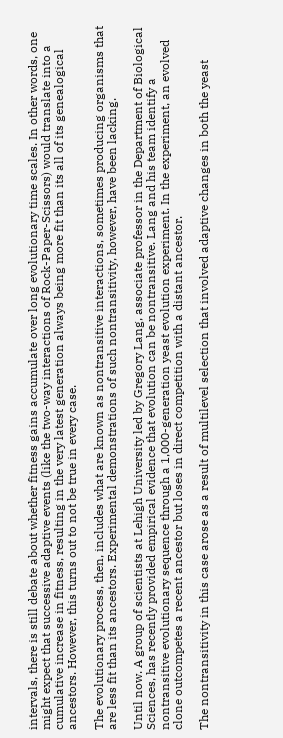intervals, there is still debate about whether fitness gains accumulate over long evolutionary time scales. In other words, one might expect that successive adaptive events (like the two-way interactions of Rock-Paper-Scissors) would translate into a cumulative increase in fitness, resulting in the very latest generation always being more fit than its all of its genealogical ancestors. However, this turns out to not be true in every case.

The evolutionary process, then, includes what are known as nontransitive interactions, sometimes producing organisms that are less fit than its ancestors. Experimental demonstrations of such nontransitivity, however, have been lacking.

Until now. A group of scientists at Lehigh University led by Gregory Lang, associate professor in the Department of Biological Sciences, has recently provided empirical evidence that evolution can be nontransitive. Lang and his team identify a nontransitive evolutionary sequence through a 1,000-generation yeast evolution experiment. In the experiment, an evolved clone outcompetes a recent ancestor but loses in direct competition with a distant ancestor.

The nontransitivity in this case arose as a result of multilevel selection that involved adaptive changes in both the yeast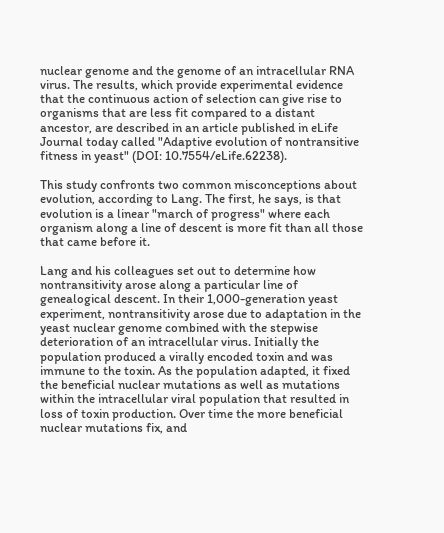nuclear genome and the genome of an intracellular RNA virus. The results, which provide experimental evidence that the continuous action of selection can give rise to organisms that are less fit compared to a distant ancestor, are described in an article published in eLife Journal today called "Adaptive evolution of nontransitive fitness in yeast" (DOI: 10.7554/eLife.62238).

This study confronts two common misconceptions about evolution, according to Lang. The first, he says, is that evolution is a linear "march of progress" where each organism along a line of descent is more fit than all those that came before it.

Lang and his colleagues set out to determine how nontransitivity arose along a particular line of genealogical descent. In their 1,000-generation yeast experiment, nontransitivity arose due to adaptation in the yeast nuclear genome combined with the stepwise deterioration of an intracellular virus. Initially the population produced a virally encoded toxin and was immune to the toxin. As the population adapted, it fixed the beneficial nuclear mutations as well as mutations within the intracellular viral population that resulted in loss of toxin production. Over time the more beneficial nuclear mutations fix, and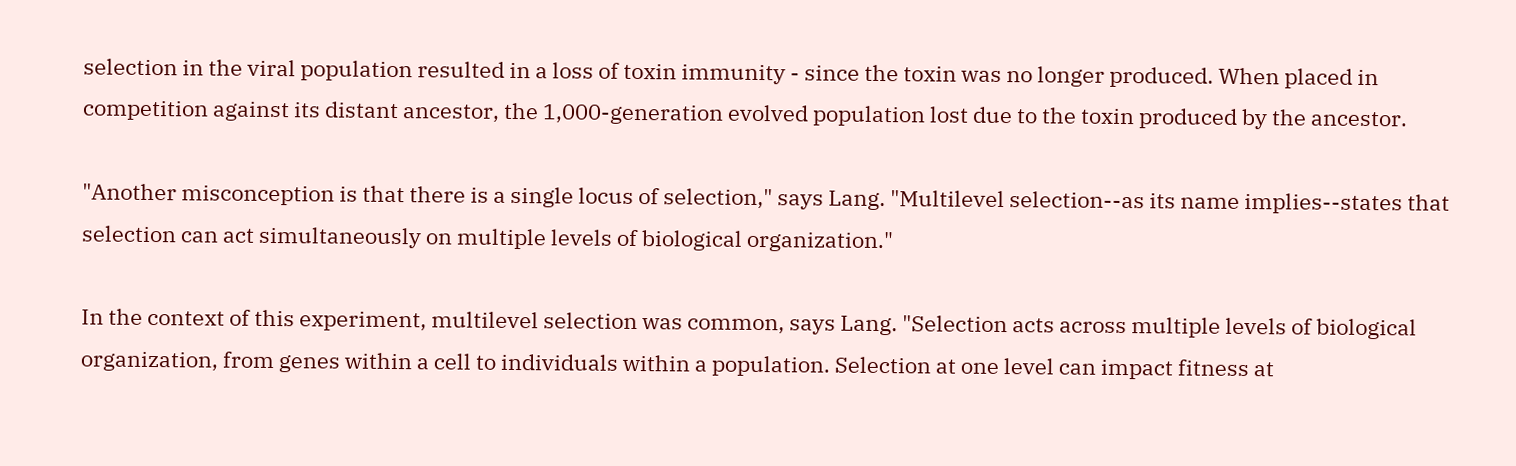selection in the viral population resulted in a loss of toxin immunity - since the toxin was no longer produced. When placed in competition against its distant ancestor, the 1,000-generation evolved population lost due to the toxin produced by the ancestor.

"Another misconception is that there is a single locus of selection," says Lang. "Multilevel selection--as its name implies--states that selection can act simultaneously on multiple levels of biological organization."

In the context of this experiment, multilevel selection was common, says Lang. "Selection acts across multiple levels of biological organization, from genes within a cell to individuals within a population. Selection at one level can impact fitness at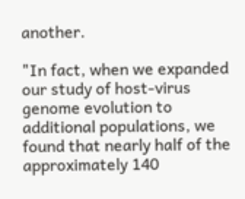another.

"In fact, when we expanded our study of host-virus genome evolution to additional populations, we found that nearly half of the approximately 140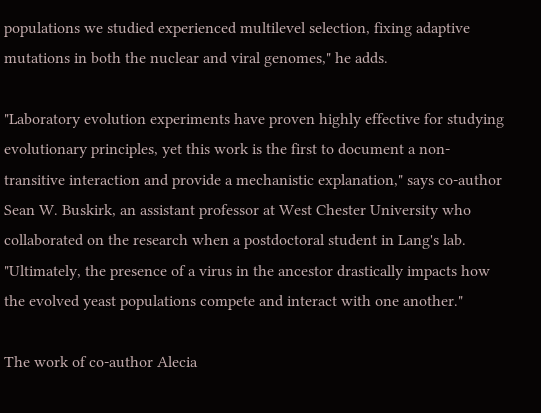populations we studied experienced multilevel selection, fixing adaptive mutations in both the nuclear and viral genomes," he adds.

"Laboratory evolution experiments have proven highly effective for studying evolutionary principles, yet this work is the first to document a non-transitive interaction and provide a mechanistic explanation," says co-author Sean W. Buskirk, an assistant professor at West Chester University who collaborated on the research when a postdoctoral student in Lang's lab. "Ultimately, the presence of a virus in the ancestor drastically impacts how the evolved yeast populations compete and interact with one another."

The work of co-author Alecia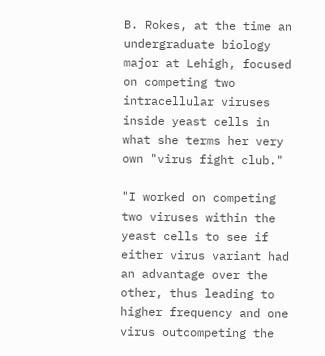B. Rokes, at the time an undergraduate biology major at Lehigh, focused on competing two intracellular viruses inside yeast cells in what she terms her very own "virus fight club."

"I worked on competing two viruses within the yeast cells to see if either virus variant had an advantage over the other, thus leading to higher frequency and one virus outcompeting the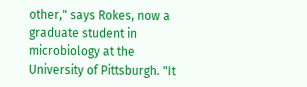other," says Rokes, now a graduate student in microbiology at the University of Pittsburgh. "It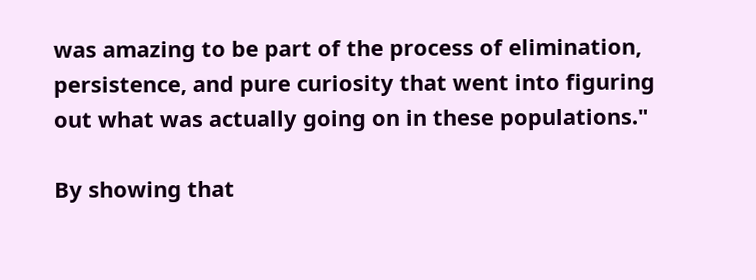was amazing to be part of the process of elimination, persistence, and pure curiosity that went into figuring out what was actually going on in these populations."

By showing that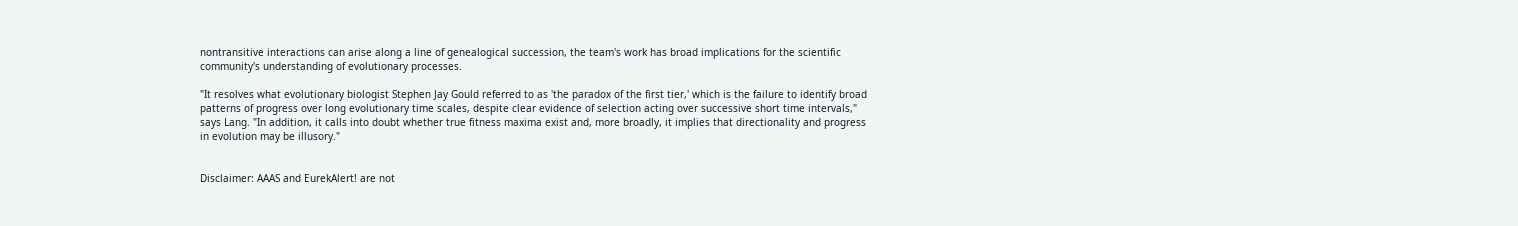nontransitive interactions can arise along a line of genealogical succession, the team's work has broad implications for the scientific community's understanding of evolutionary processes.

"It resolves what evolutionary biologist Stephen Jay Gould referred to as 'the paradox of the first tier,' which is the failure to identify broad patterns of progress over long evolutionary time scales, despite clear evidence of selection acting over successive short time intervals," says Lang. "In addition, it calls into doubt whether true fitness maxima exist and, more broadly, it implies that directionality and progress in evolution may be illusory."


Disclaimer: AAAS and EurekAlert! are not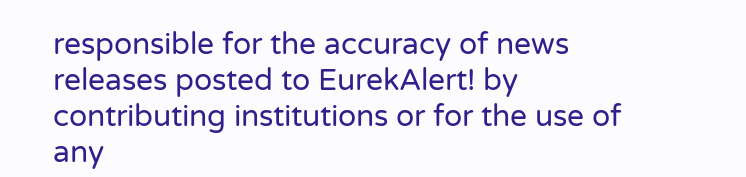responsible for the accuracy of news releases posted to EurekAlert! by contributing institutions or for the use of any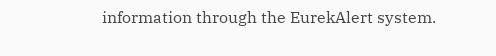information through the EurekAlert system.